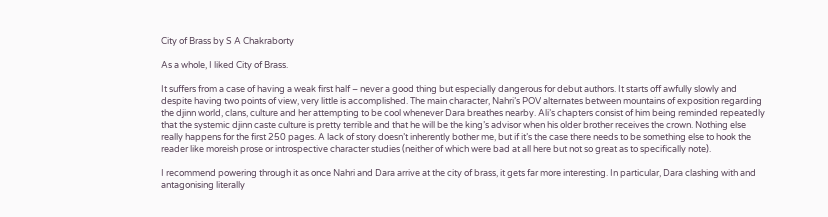City of Brass by S A Chakraborty

As a whole, I liked City of Brass.

It suffers from a case of having a weak first half – never a good thing but especially dangerous for debut authors. It starts off awfully slowly and despite having two points of view, very little is accomplished. The main character, Nahri’s POV alternates between mountains of exposition regarding the djinn world, clans, culture and her attempting to be cool whenever Dara breathes nearby. Ali’s chapters consist of him being reminded repeatedly that the systemic djinn caste culture is pretty terrible and that he will be the king’s advisor when his older brother receives the crown. Nothing else really happens for the first 250 pages. A lack of story doesn’t inherently bother me, but if it’s the case there needs to be something else to hook the reader like moreish prose or introspective character studies (neither of which were bad at all here but not so great as to specifically note).

I recommend powering through it as once Nahri and Dara arrive at the city of brass, it gets far more interesting. In particular, Dara clashing with and antagonising literally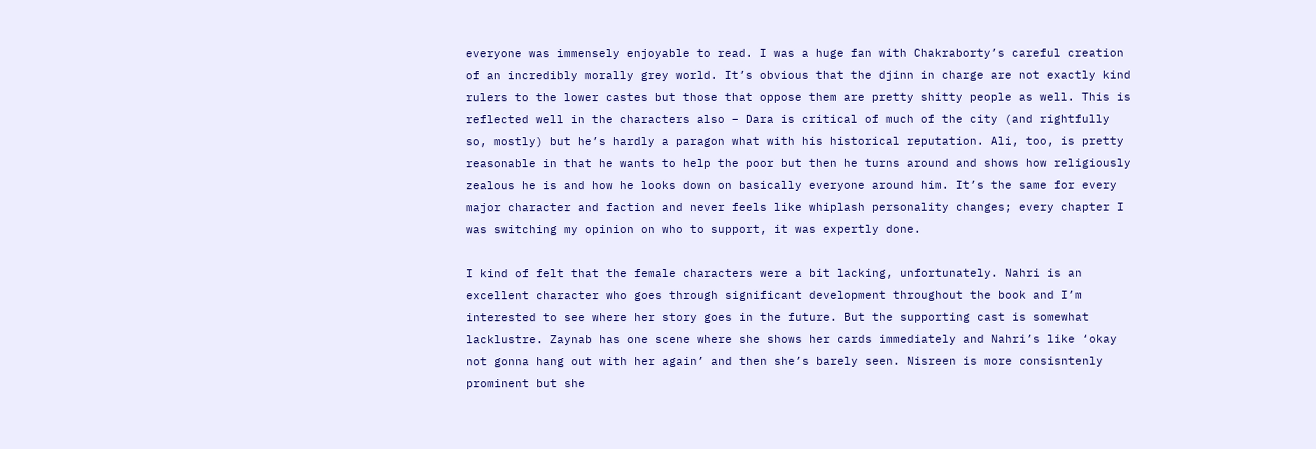everyone was immensely enjoyable to read. I was a huge fan with Chakraborty’s careful creation of an incredibly morally grey world. It’s obvious that the djinn in charge are not exactly kind rulers to the lower castes but those that oppose them are pretty shitty people as well. This is reflected well in the characters also – Dara is critical of much of the city (and rightfully so, mostly) but he’s hardly a paragon what with his historical reputation. Ali, too, is pretty reasonable in that he wants to help the poor but then he turns around and shows how religiously zealous he is and how he looks down on basically everyone around him. It’s the same for every major character and faction and never feels like whiplash personality changes; every chapter I was switching my opinion on who to support, it was expertly done.

I kind of felt that the female characters were a bit lacking, unfortunately. Nahri is an excellent character who goes through significant development throughout the book and I’m interested to see where her story goes in the future. But the supporting cast is somewhat lacklustre. Zaynab has one scene where she shows her cards immediately and Nahri’s like ‘okay not gonna hang out with her again’ and then she’s barely seen. Nisreen is more consisntenly prominent but she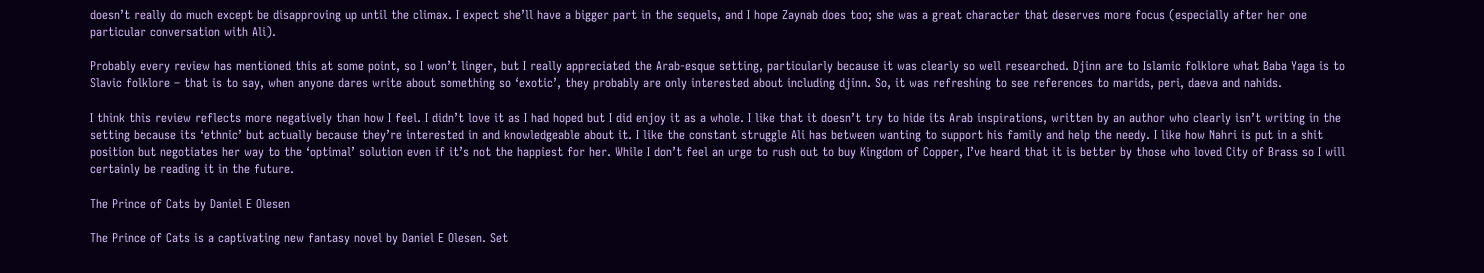doesn’t really do much except be disapproving up until the climax. I expect she’ll have a bigger part in the sequels, and I hope Zaynab does too; she was a great character that deserves more focus (especially after her one particular conversation with Ali).

Probably every review has mentioned this at some point, so I won’t linger, but I really appreciated the Arab-esque setting, particularly because it was clearly so well researched. Djinn are to Islamic folklore what Baba Yaga is to Slavic folklore – that is to say, when anyone dares write about something so ‘exotic’, they probably are only interested about including djinn. So, it was refreshing to see references to marids, peri, daeva and nahids.

I think this review reflects more negatively than how I feel. I didn’t love it as I had hoped but I did enjoy it as a whole. I like that it doesn’t try to hide its Arab inspirations, written by an author who clearly isn’t writing in the setting because its ‘ethnic’ but actually because they’re interested in and knowledgeable about it. I like the constant struggle Ali has between wanting to support his family and help the needy. I like how Nahri is put in a shit position but negotiates her way to the ‘optimal’ solution even if it’s not the happiest for her. While I don’t feel an urge to rush out to buy Kingdom of Copper, I’ve heard that it is better by those who loved City of Brass so I will certainly be reading it in the future.

The Prince of Cats by Daniel E Olesen

The Prince of Cats is a captivating new fantasy novel by Daniel E Olesen. Set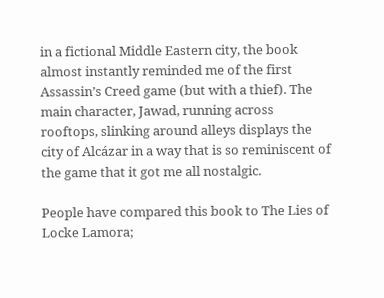in a fictional Middle Eastern city, the book almost instantly reminded me of the first Assassin’s Creed game (but with a thief). The main character, Jawad, running across rooftops, slinking around alleys displays the city of Alcázar in a way that is so reminiscent of the game that it got me all nostalgic.

People have compared this book to The Lies of Locke Lamora;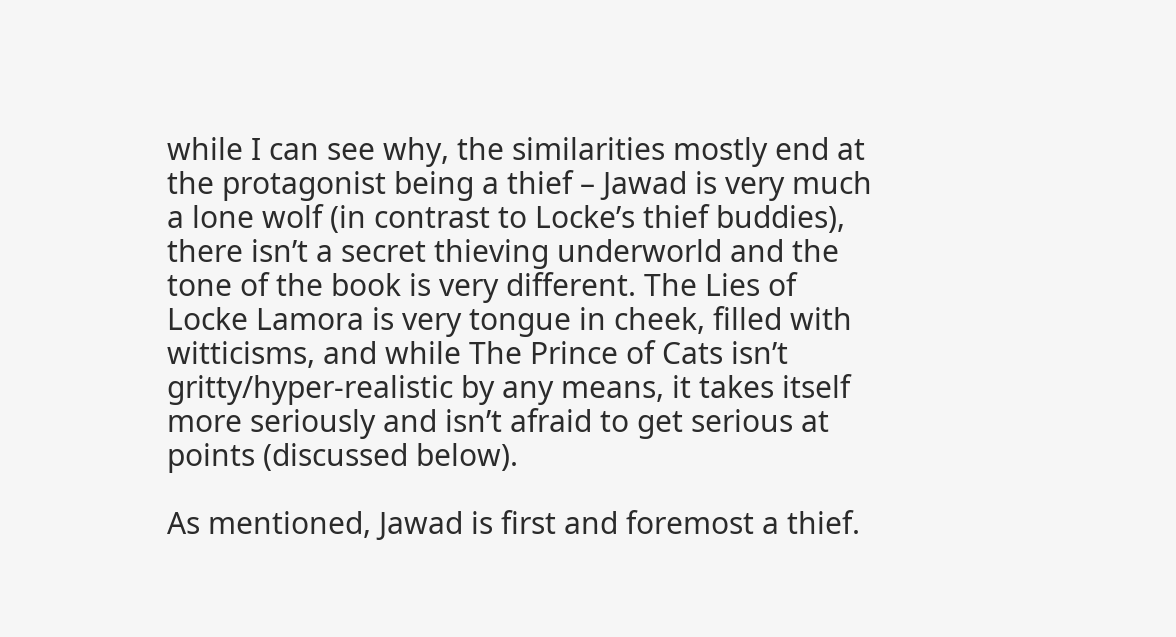while I can see why, the similarities mostly end at the protagonist being a thief – Jawad is very much a lone wolf (in contrast to Locke’s thief buddies), there isn’t a secret thieving underworld and the tone of the book is very different. The Lies of Locke Lamora is very tongue in cheek, filled with witticisms, and while The Prince of Cats isn’t gritty/hyper-realistic by any means, it takes itself more seriously and isn’t afraid to get serious at points (discussed below).

As mentioned, Jawad is first and foremost a thief.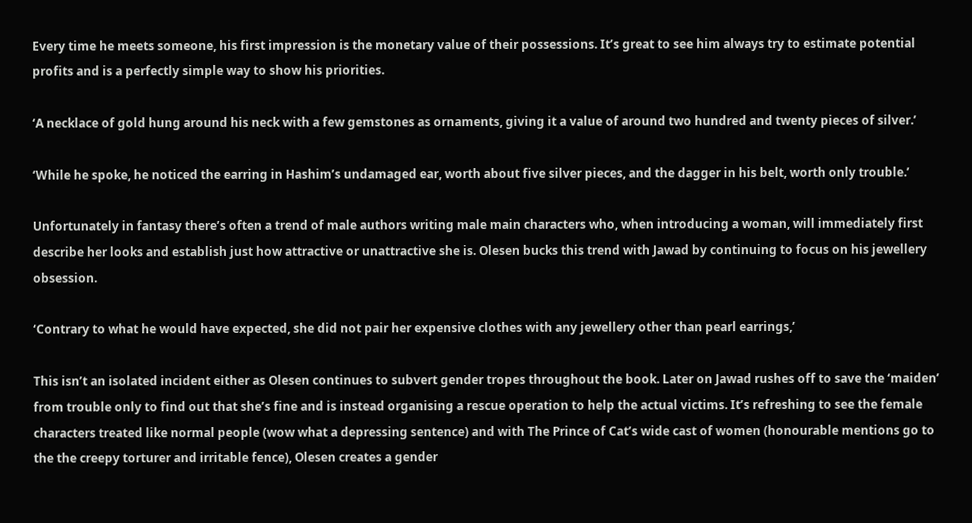Every time he meets someone, his first impression is the monetary value of their possessions. It’s great to see him always try to estimate potential profits and is a perfectly simple way to show his priorities.

‘A necklace of gold hung around his neck with a few gemstones as ornaments, giving it a value of around two hundred and twenty pieces of silver.’

‘While he spoke, he noticed the earring in Hashim’s undamaged ear, worth about five silver pieces, and the dagger in his belt, worth only trouble.’

Unfortunately in fantasy there’s often a trend of male authors writing male main characters who, when introducing a woman, will immediately first describe her looks and establish just how attractive or unattractive she is. Olesen bucks this trend with Jawad by continuing to focus on his jewellery obsession.

‘Contrary to what he would have expected, she did not pair her expensive clothes with any jewellery other than pearl earrings,’

This isn’t an isolated incident either as Olesen continues to subvert gender tropes throughout the book. Later on Jawad rushes off to save the ‘maiden’ from trouble only to find out that she’s fine and is instead organising a rescue operation to help the actual victims. It’s refreshing to see the female characters treated like normal people (wow what a depressing sentence) and with The Prince of Cat’s wide cast of women (honourable mentions go to the the creepy torturer and irritable fence), Olesen creates a gender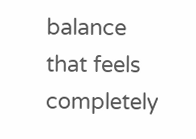balance that feels completely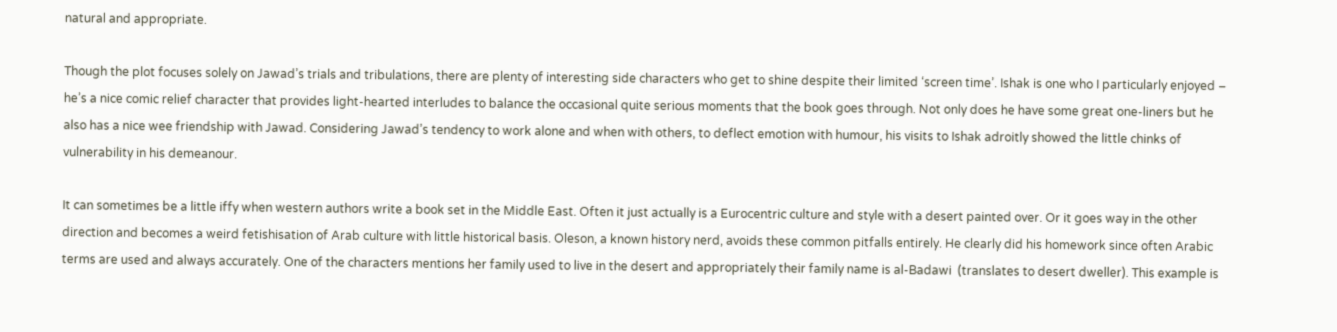natural and appropriate.

Though the plot focuses solely on Jawad’s trials and tribulations, there are plenty of interesting side characters who get to shine despite their limited ‘screen time’. Ishak is one who I particularly enjoyed – he’s a nice comic relief character that provides light-hearted interludes to balance the occasional quite serious moments that the book goes through. Not only does he have some great one-liners but he also has a nice wee friendship with Jawad. Considering Jawad’s tendency to work alone and when with others, to deflect emotion with humour, his visits to Ishak adroitly showed the little chinks of vulnerability in his demeanour.

It can sometimes be a little iffy when western authors write a book set in the Middle East. Often it just actually is a Eurocentric culture and style with a desert painted over. Or it goes way in the other direction and becomes a weird fetishisation of Arab culture with little historical basis. Oleson, a known history nerd, avoids these common pitfalls entirely. He clearly did his homework since often Arabic terms are used and always accurately. One of the characters mentions her family used to live in the desert and appropriately their family name is al-Badawi  (translates to desert dweller). This example is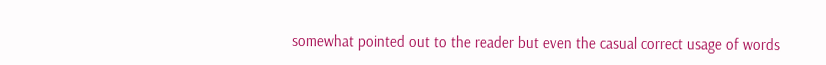somewhat pointed out to the reader but even the casual correct usage of words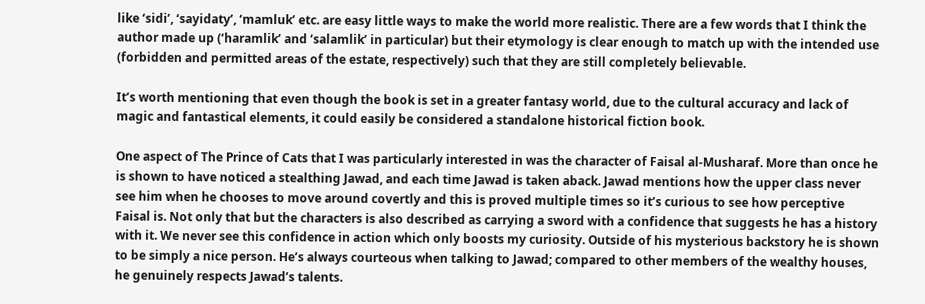like ‘sidi’, ‘sayidaty’, ‘mamluk’ etc. are easy little ways to make the world more realistic. There are a few words that I think the author made up (‘haramlik’ and ‘salamlik’ in particular) but their etymology is clear enough to match up with the intended use (forbidden and permitted areas of the estate, respectively) such that they are still completely believable.

It’s worth mentioning that even though the book is set in a greater fantasy world, due to the cultural accuracy and lack of magic and fantastical elements, it could easily be considered a standalone historical fiction book.

One aspect of The Prince of Cats that I was particularly interested in was the character of Faisal al-Musharaf. More than once he is shown to have noticed a stealthing Jawad, and each time Jawad is taken aback. Jawad mentions how the upper class never see him when he chooses to move around covertly and this is proved multiple times so it’s curious to see how perceptive Faisal is. Not only that but the characters is also described as carrying a sword with a confidence that suggests he has a history with it. We never see this confidence in action which only boosts my curiosity. Outside of his mysterious backstory he is shown to be simply a nice person. He’s always courteous when talking to Jawad; compared to other members of the wealthy houses, he genuinely respects Jawad’s talents.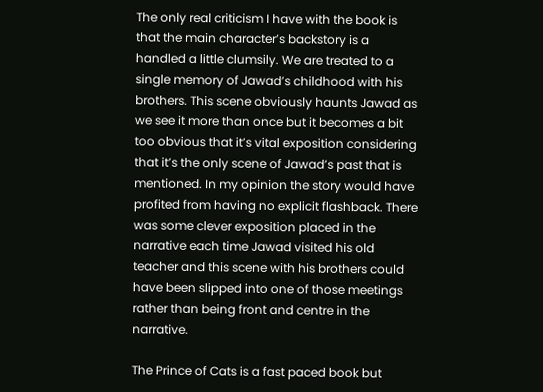The only real criticism I have with the book is that the main character’s backstory is a handled a little clumsily. We are treated to a single memory of Jawad’s childhood with his brothers. This scene obviously haunts Jawad as we see it more than once but it becomes a bit too obvious that it’s vital exposition considering that it’s the only scene of Jawad’s past that is mentioned. In my opinion the story would have profited from having no explicit flashback. There was some clever exposition placed in the narrative each time Jawad visited his old teacher and this scene with his brothers could have been slipped into one of those meetings rather than being front and centre in the narrative.

The Prince of Cats is a fast paced book but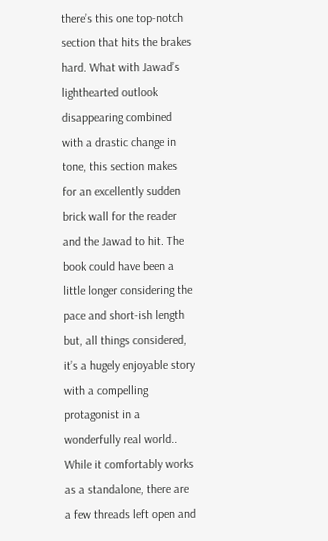there’s this one top-notch section that hits the brakes hard. What with Jawad’s lighthearted outlook disappearing combined with a drastic change in tone, this section makes for an excellently sudden brick wall for the reader and the Jawad to hit. The book could have been a little longer considering the pace and short-ish length but, all things considered, it’s a hugely enjoyable story with a compelling protagonist in a wonderfully real world.. While it comfortably works as a standalone, there are a few threads left open and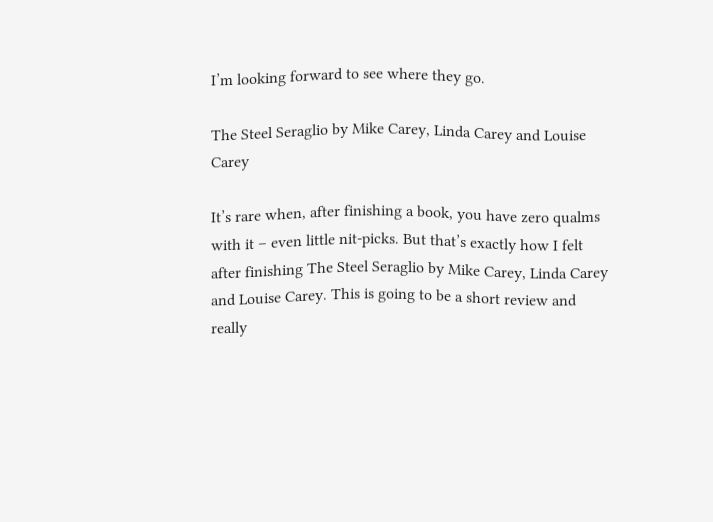I’m looking forward to see where they go.

The Steel Seraglio by Mike Carey, Linda Carey and Louise Carey

It’s rare when, after finishing a book, you have zero qualms with it – even little nit-picks. But that’s exactly how I felt after finishing The Steel Seraglio by Mike Carey, Linda Carey and Louise Carey. This is going to be a short review and really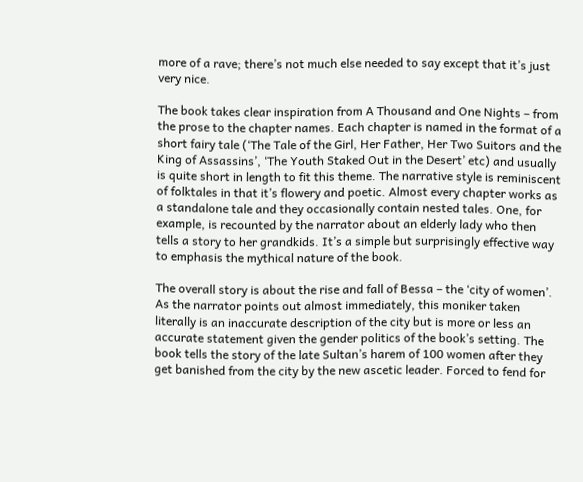more of a rave; there’s not much else needed to say except that it’s just very nice.

The book takes clear inspiration from A Thousand and One Nights – from the prose to the chapter names. Each chapter is named in the format of a short fairy tale (‘The Tale of the Girl, Her Father, Her Two Suitors and the King of Assassins’, ‘The Youth Staked Out in the Desert’ etc) and usually is quite short in length to fit this theme. The narrative style is reminiscent of folktales in that it’s flowery and poetic. Almost every chapter works as a standalone tale and they occasionally contain nested tales. One, for example, is recounted by the narrator about an elderly lady who then tells a story to her grandkids. It’s a simple but surprisingly effective way to emphasis the mythical nature of the book.

The overall story is about the rise and fall of Bessa – the ‘city of women’. As the narrator points out almost immediately, this moniker taken literally is an inaccurate description of the city but is more or less an accurate statement given the gender politics of the book’s setting. The book tells the story of the late Sultan’s harem of 100 women after they get banished from the city by the new ascetic leader. Forced to fend for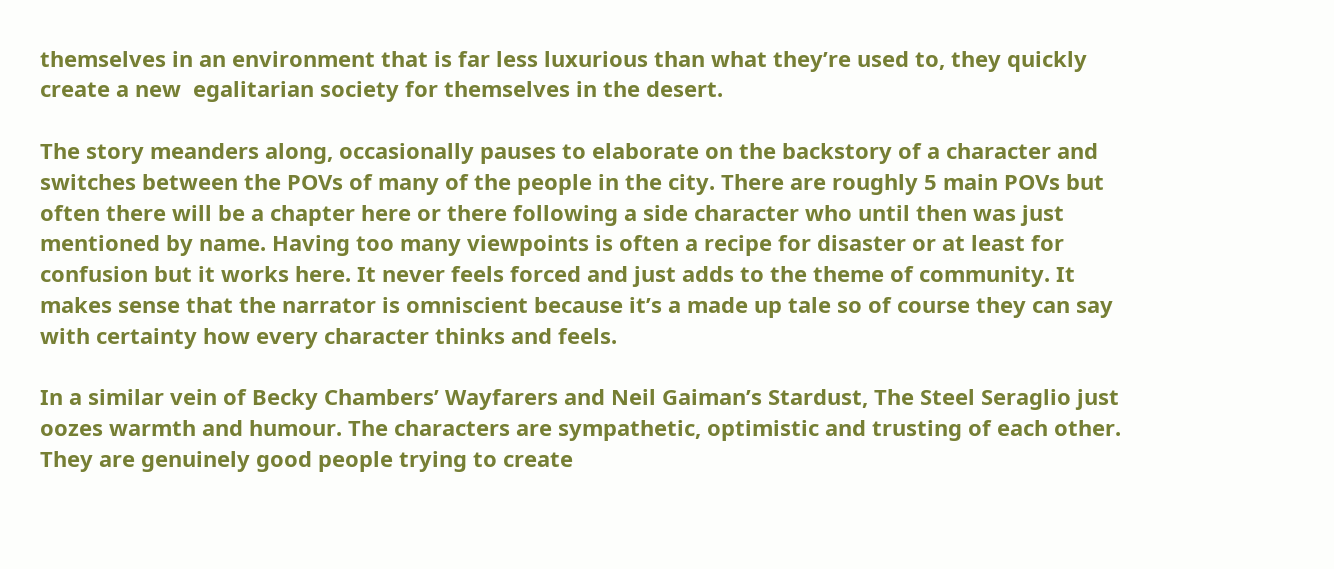themselves in an environment that is far less luxurious than what they’re used to, they quickly create a new  egalitarian society for themselves in the desert.

The story meanders along, occasionally pauses to elaborate on the backstory of a character and switches between the POVs of many of the people in the city. There are roughly 5 main POVs but often there will be a chapter here or there following a side character who until then was just mentioned by name. Having too many viewpoints is often a recipe for disaster or at least for confusion but it works here. It never feels forced and just adds to the theme of community. It makes sense that the narrator is omniscient because it’s a made up tale so of course they can say with certainty how every character thinks and feels.

In a similar vein of Becky Chambers’ Wayfarers and Neil Gaiman’s Stardust, The Steel Seraglio just oozes warmth and humour. The characters are sympathetic, optimistic and trusting of each other. They are genuinely good people trying to create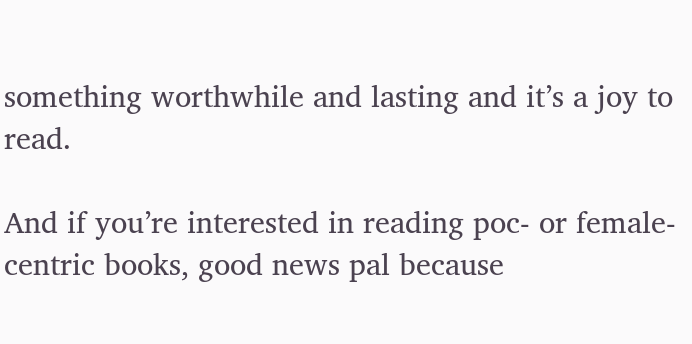something worthwhile and lasting and it’s a joy to read.

And if you’re interested in reading poc- or female-centric books, good news pal because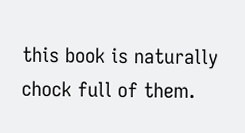this book is naturally chock full of them.